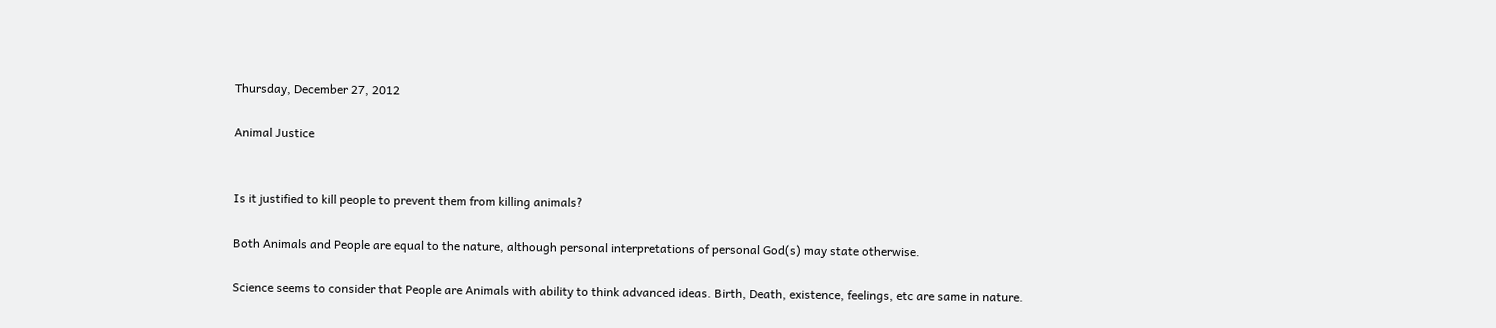Thursday, December 27, 2012

Animal Justice


Is it justified to kill people to prevent them from killing animals?

Both Animals and People are equal to the nature, although personal interpretations of personal God(s) may state otherwise.

Science seems to consider that People are Animals with ability to think advanced ideas. Birth, Death, existence, feelings, etc are same in nature.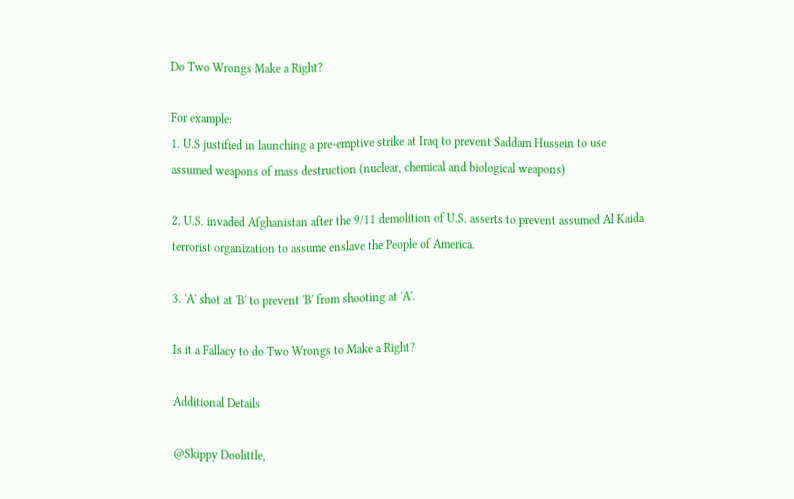Do Two Wrongs Make a Right?

For example:
1. U.S justified in launching a pre-emptive strike at Iraq to prevent Saddam Hussein to use assumed weapons of mass destruction (nuclear, chemical and biological weapons)

2. U.S. invaded Afghanistan after the 9/11 demolition of U.S. asserts to prevent assumed Al Kaida terrorist organization to assume enslave the People of America.

3. 'A' shot at 'B' to prevent 'B' from shooting at 'A'.

Is it a Fallacy to do Two Wrongs to Make a Right?

Additional Details

@Skippy Doolittle,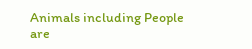Animals including People are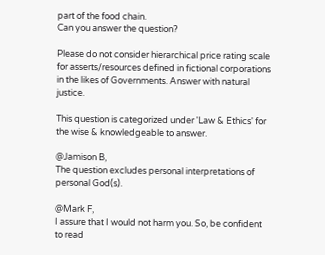part of the food chain.
Can you answer the question?

Please do not consider hierarchical price rating scale for asserts/resources defined in fictional corporations in the likes of Governments. Answer with natural justice.

This question is categorized under 'Law & Ethics' for the wise & knowledgeable to answer.

@Jamison B,
The question excludes personal interpretations of personal God(s).

@Mark F,
I assure that I would not harm you. So, be confident to read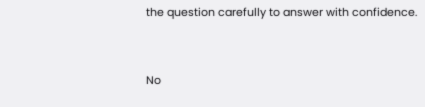the question carefully to answer with confidence.


No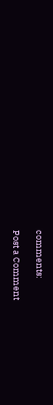comments:

Post a Comment